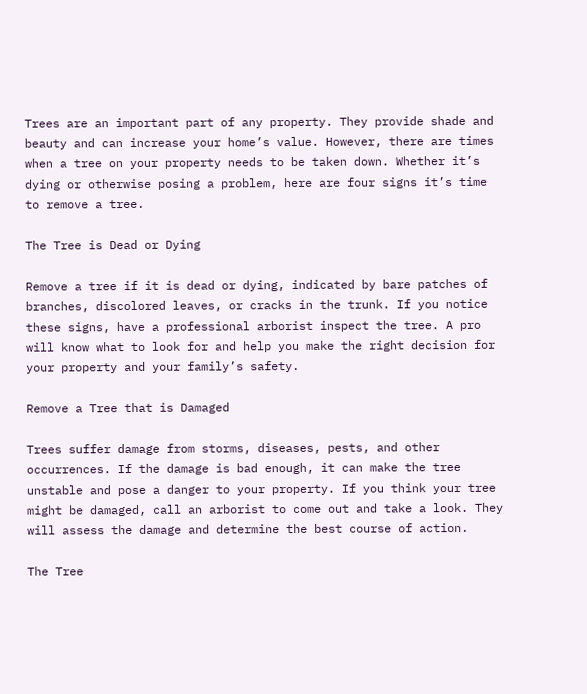Trees are an important part of any property. They provide shade and beauty and can increase your home’s value. However, there are times when a tree on your property needs to be taken down. Whether it’s dying or otherwise posing a problem, here are four signs it’s time to remove a tree.

The Tree is Dead or Dying

Remove a tree if it is dead or dying, indicated by bare patches of branches, discolored leaves, or cracks in the trunk. If you notice these signs, have a professional arborist inspect the tree. A pro will know what to look for and help you make the right decision for your property and your family’s safety.

Remove a Tree that is Damaged

Trees suffer damage from storms, diseases, pests, and other occurrences. If the damage is bad enough, it can make the tree unstable and pose a danger to your property. If you think your tree might be damaged, call an arborist to come out and take a look. They will assess the damage and determine the best course of action.

The Tree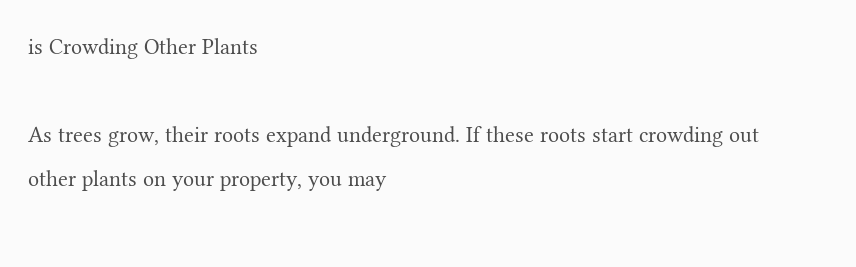is Crowding Other Plants

As trees grow, their roots expand underground. If these roots start crowding out other plants on your property, you may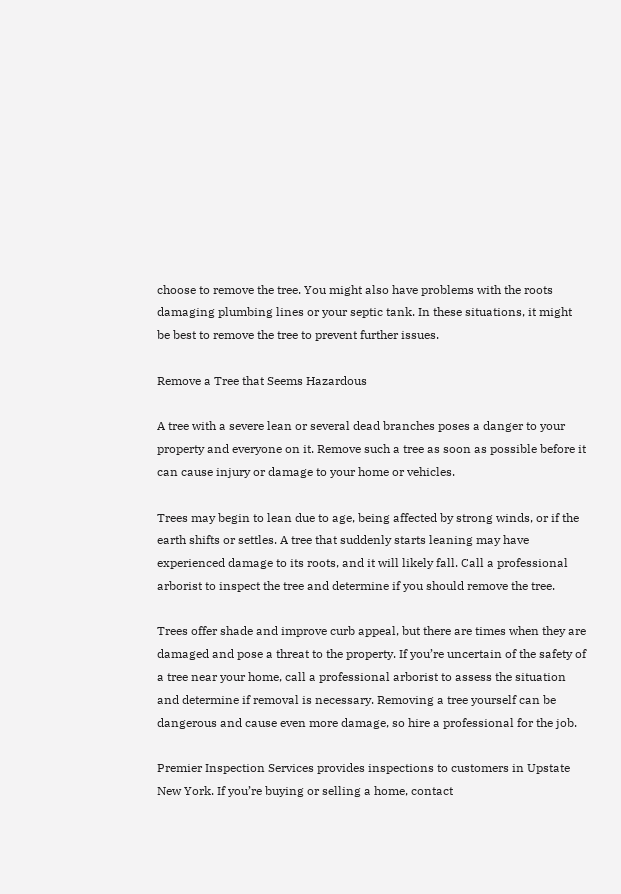choose to remove the tree. You might also have problems with the roots damaging plumbing lines or your septic tank. In these situations, it might be best to remove the tree to prevent further issues.

Remove a Tree that Seems Hazardous

A tree with a severe lean or several dead branches poses a danger to your property and everyone on it. Remove such a tree as soon as possible before it can cause injury or damage to your home or vehicles.

Trees may begin to lean due to age, being affected by strong winds, or if the earth shifts or settles. A tree that suddenly starts leaning may have experienced damage to its roots, and it will likely fall. Call a professional arborist to inspect the tree and determine if you should remove the tree.

Trees offer shade and improve curb appeal, but there are times when they are damaged and pose a threat to the property. If you’re uncertain of the safety of a tree near your home, call a professional arborist to assess the situation and determine if removal is necessary. Removing a tree yourself can be dangerous and cause even more damage, so hire a professional for the job.

Premier Inspection Services provides inspections to customers in Upstate New York. If you’re buying or selling a home, contact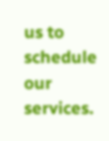us to schedule our services.